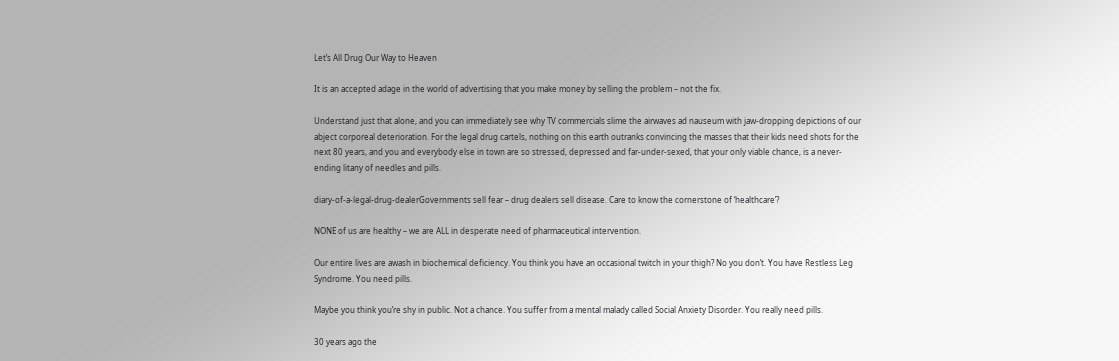Let’s All Drug Our Way to Heaven

It is an accepted adage in the world of advertising that you make money by selling the problem – not the fix.

Understand just that alone, and you can immediately see why TV commercials slime the airwaves ad nauseum with jaw-dropping depictions of our abject corporeal deterioration. For the legal drug cartels, nothing on this earth outranks convincing the masses that their kids need shots for the next 80 years, and you and everybody else in town are so stressed, depressed and far-under-sexed, that your only viable chance, is a never-ending litany of needles and pills.

diary-of-a-legal-drug-dealerGovernments sell fear – drug dealers sell disease. Care to know the cornerstone of ‘healthcare’?

NONE of us are healthy – we are ALL in desperate need of pharmaceutical intervention.

Our entire lives are awash in biochemical deficiency. You think you have an occasional twitch in your thigh? No you don’t. You have Restless Leg Syndrome. You need pills.

Maybe you think you’re shy in public. Not a chance. You suffer from a mental malady called Social Anxiety Disorder. You really need pills.

30 years ago the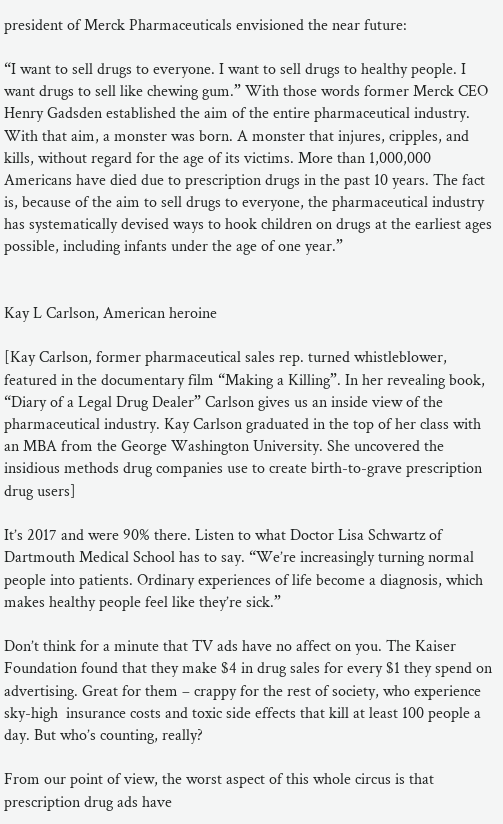president of Merck Pharmaceuticals envisioned the near future:

“I want to sell drugs to everyone. I want to sell drugs to healthy people. I want drugs to sell like chewing gum.” With those words former Merck CEO Henry Gadsden established the aim of the entire pharmaceutical industry. With that aim, a monster was born. A monster that injures, cripples, and kills, without regard for the age of its victims. More than 1,000,000 Americans have died due to prescription drugs in the past 10 years. The fact is, because of the aim to sell drugs to everyone, the pharmaceutical industry has systematically devised ways to hook children on drugs at the earliest ages possible, including infants under the age of one year.”


Kay L Carlson, American heroine

[Kay Carlson, former pharmaceutical sales rep. turned whistleblower, featured in the documentary film “Making a Killing”. In her revealing book, “Diary of a Legal Drug Dealer” Carlson gives us an inside view of the pharmaceutical industry. Kay Carlson graduated in the top of her class with an MBA from the George Washington University. She uncovered the insidious methods drug companies use to create birth-to-grave prescription drug users]

It’s 2017 and were 90% there. Listen to what Doctor Lisa Schwartz of Dartmouth Medical School has to say. “We’re increasingly turning normal people into patients. Ordinary experiences of life become a diagnosis, which makes healthy people feel like they’re sick.”

Don’t think for a minute that TV ads have no affect on you. The Kaiser Foundation found that they make $4 in drug sales for every $1 they spend on advertising. Great for them – crappy for the rest of society, who experience sky-high  insurance costs and toxic side effects that kill at least 100 people a day. But who’s counting, really?

From our point of view, the worst aspect of this whole circus is that prescription drug ads have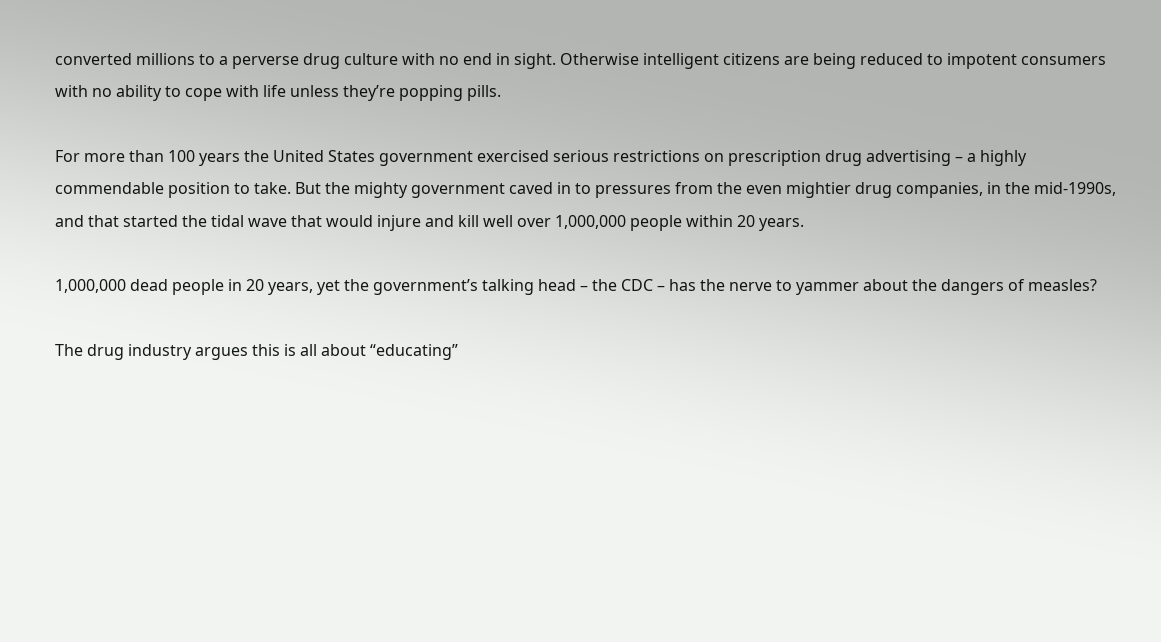converted millions to a perverse drug culture with no end in sight. Otherwise intelligent citizens are being reduced to impotent consumers with no ability to cope with life unless they’re popping pills.

For more than 100 years the United States government exercised serious restrictions on prescription drug advertising – a highly commendable position to take. But the mighty government caved in to pressures from the even mightier drug companies, in the mid-1990s, and that started the tidal wave that would injure and kill well over 1,000,000 people within 20 years.

1,000,000 dead people in 20 years, yet the government’s talking head – the CDC – has the nerve to yammer about the dangers of measles?

The drug industry argues this is all about “educating”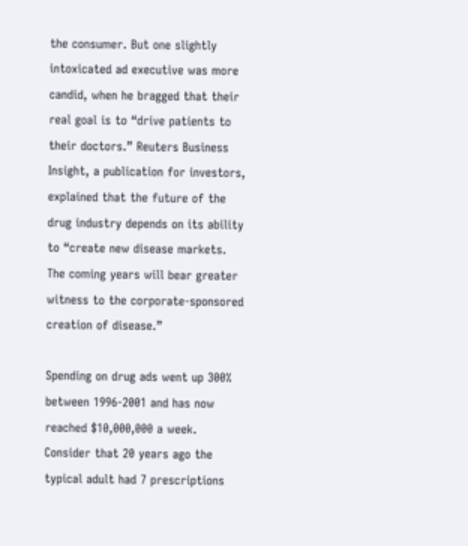the consumer. But one slightly intoxicated ad executive was more candid, when he bragged that their real goal is to “drive patients to their doctors.” Reuters Business Insight, a publication for investors, explained that the future of the drug industry depends on its ability to “create new disease markets. The coming years will bear greater witness to the corporate-sponsored creation of disease.”

Spending on drug ads went up 300% between 1996-2001 and has now reached $10,000,000 a week. Consider that 20 years ago the typical adult had 7 prescriptions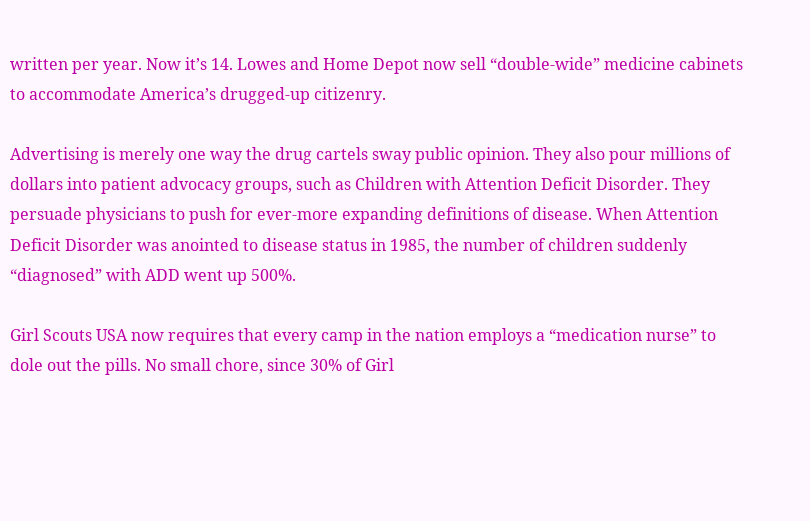written per year. Now it’s 14. Lowes and Home Depot now sell “double-wide” medicine cabinets to accommodate America’s drugged-up citizenry.

Advertising is merely one way the drug cartels sway public opinion. They also pour millions of dollars into patient advocacy groups, such as Children with Attention Deficit Disorder. They persuade physicians to push for ever-more expanding definitions of disease. When Attention Deficit Disorder was anointed to disease status in 1985, the number of children suddenly “diagnosed” with ADD went up 500%.

Girl Scouts USA now requires that every camp in the nation employs a “medication nurse” to dole out the pills. No small chore, since 30% of Girl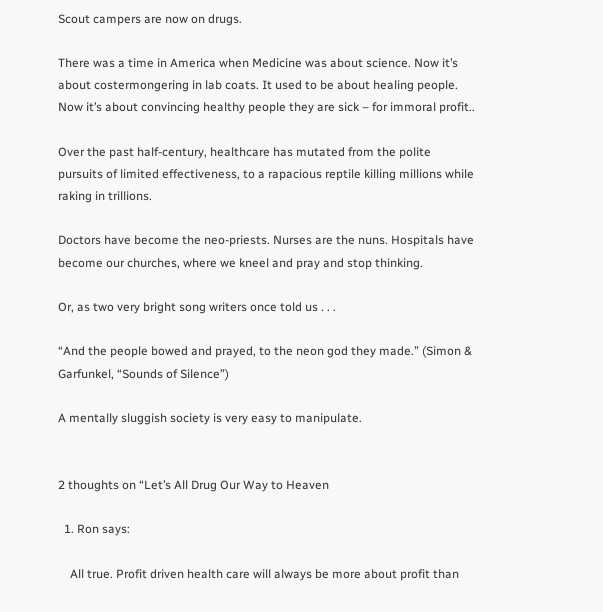Scout campers are now on drugs.

There was a time in America when Medicine was about science. Now it’s about costermongering in lab coats. It used to be about healing people. Now it’s about convincing healthy people they are sick – for immoral profit..

Over the past half-century, healthcare has mutated from the polite pursuits of limited effectiveness, to a rapacious reptile killing millions while raking in trillions.

Doctors have become the neo-priests. Nurses are the nuns. Hospitals have become our churches, where we kneel and pray and stop thinking.

Or, as two very bright song writers once told us . . .

“And the people bowed and prayed, to the neon god they made.” (Simon & Garfunkel, “Sounds of Silence”)

A mentally sluggish society is very easy to manipulate.


2 thoughts on “Let’s All Drug Our Way to Heaven

  1. Ron says:

    All true. Profit driven health care will always be more about profit than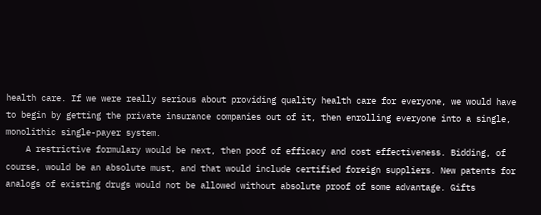health care. If we were really serious about providing quality health care for everyone, we would have to begin by getting the private insurance companies out of it, then enrolling everyone into a single, monolithic single-payer system.
    A restrictive formulary would be next, then poof of efficacy and cost effectiveness. Bidding, of course, would be an absolute must, and that would include certified foreign suppliers. New patents for analogs of existing drugs would not be allowed without absolute proof of some advantage. Gifts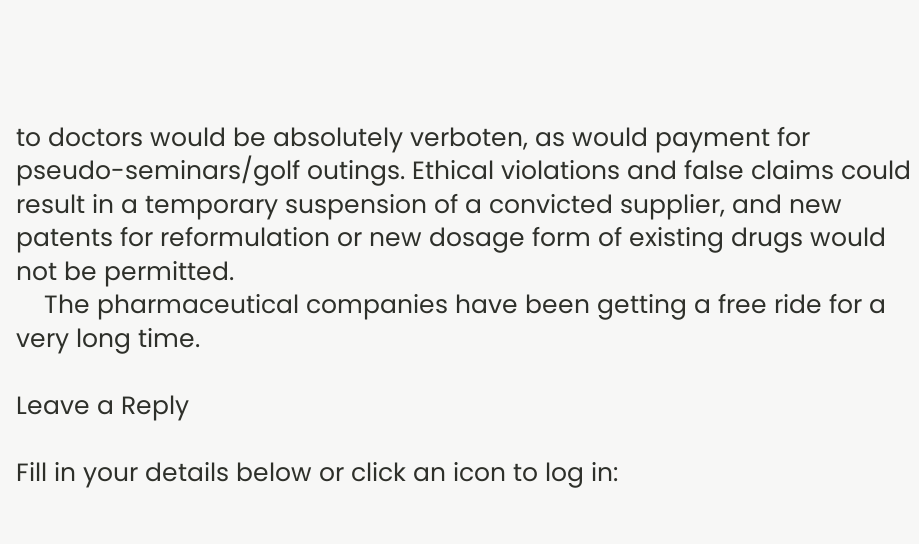to doctors would be absolutely verboten, as would payment for pseudo-seminars/golf outings. Ethical violations and false claims could result in a temporary suspension of a convicted supplier, and new patents for reformulation or new dosage form of existing drugs would not be permitted.
    The pharmaceutical companies have been getting a free ride for a very long time.

Leave a Reply

Fill in your details below or click an icon to log in: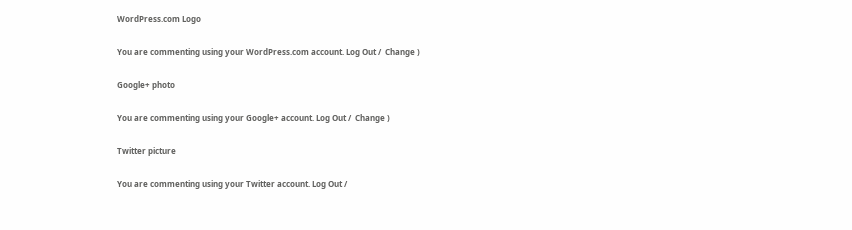WordPress.com Logo

You are commenting using your WordPress.com account. Log Out /  Change )

Google+ photo

You are commenting using your Google+ account. Log Out /  Change )

Twitter picture

You are commenting using your Twitter account. Log Out /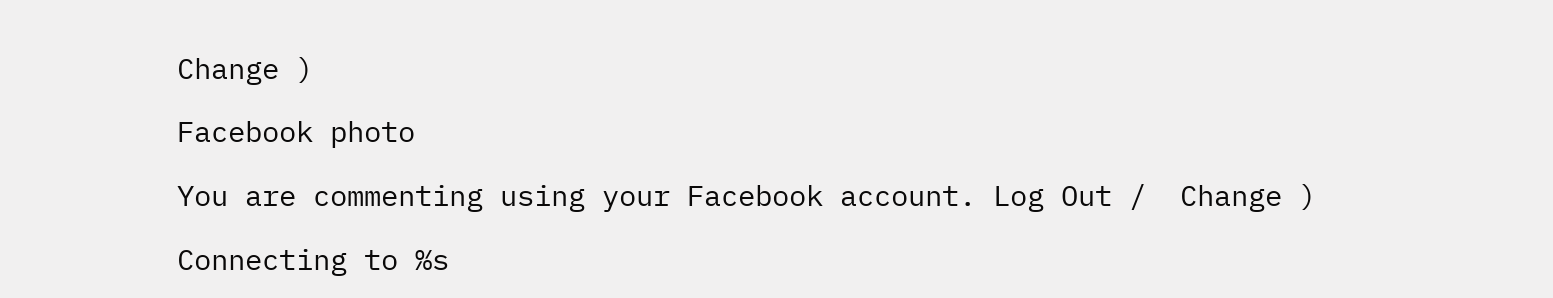Change )

Facebook photo

You are commenting using your Facebook account. Log Out /  Change )

Connecting to %s